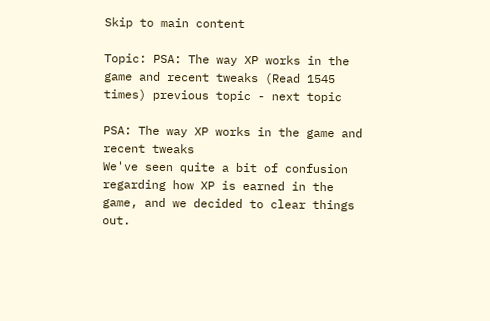Skip to main content

Topic: PSA: The way XP works in the game and recent tweaks (Read 1545 times) previous topic - next topic

PSA: The way XP works in the game and recent tweaks
We've seen quite a bit of confusion regarding how XP is earned in the game, and we decided to clear things out.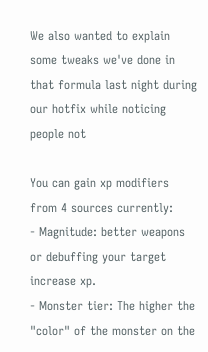We also wanted to explain some tweaks we've done in that formula last night during our hotfix while noticing people not

You can gain xp modifiers from 4 sources currently:
- Magnitude: better weapons or debuffing your target increase xp.
- Monster tier: The higher the "color" of the monster on the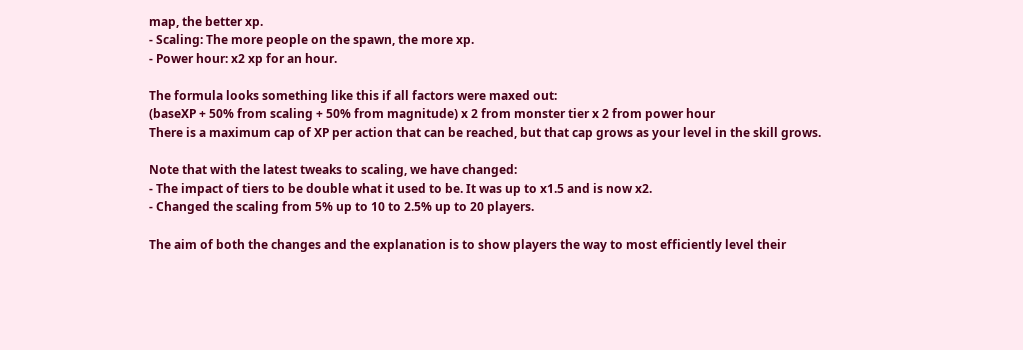map, the better xp.
- Scaling: The more people on the spawn, the more xp.
- Power hour: x2 xp for an hour.

The formula looks something like this if all factors were maxed out:
(baseXP + 50% from scaling + 50% from magnitude) x 2 from monster tier x 2 from power hour
There is a maximum cap of XP per action that can be reached, but that cap grows as your level in the skill grows.

Note that with the latest tweaks to scaling, we have changed:
- The impact of tiers to be double what it used to be. It was up to x1.5 and is now x2.
- Changed the scaling from 5% up to 10 to 2.5% up to 20 players.

The aim of both the changes and the explanation is to show players the way to most efficiently level their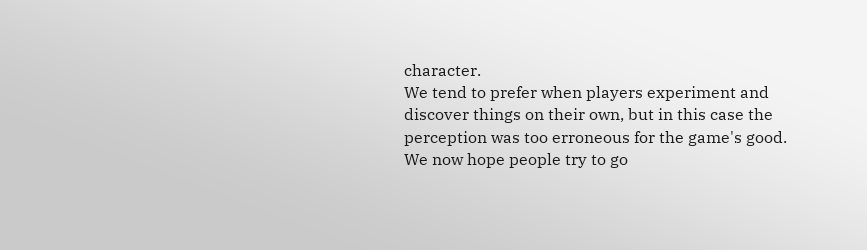character.
We tend to prefer when players experiment and discover things on their own, but in this case the perception was too erroneous for the game's good.
We now hope people try to go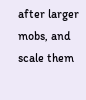after larger mobs, and scale them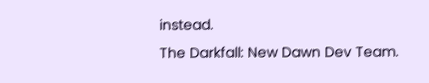instead.
The Darkfall: New Dawn Dev Team.